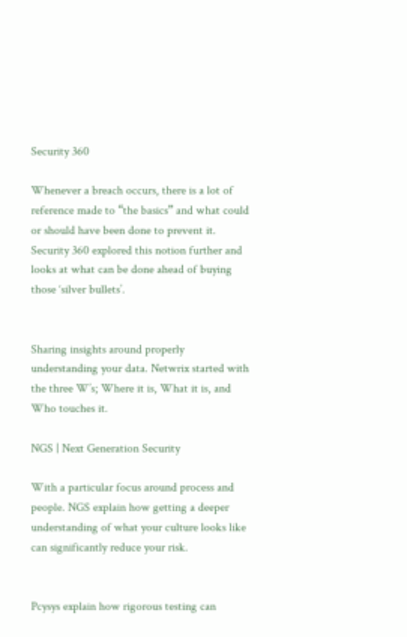Security 360

Whenever a breach occurs, there is a lot of reference made to “the basics” and what could or should have been done to prevent it.  Security 360 explored this notion further and looks at what can be done ahead of buying those ‘silver bullets’.


Sharing insights around properly understanding your data. Netwrix started with the three W’s; Where it is, What it is, and Who touches it.

NGS | Next Generation Security

With a particular focus around process and people. NGS explain how getting a deeper understanding of what your culture looks like can significantly reduce your risk.


Pcysys explain how rigorous testing can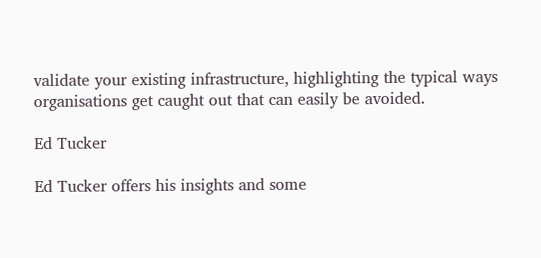validate your existing infrastructure, highlighting the typical ways organisations get caught out that can easily be avoided.

Ed Tucker

Ed Tucker offers his insights and some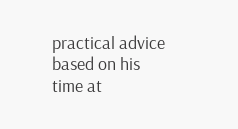practical advice based on his time at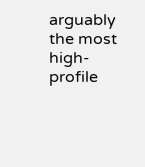arguably the most high-profile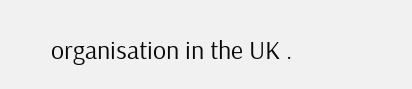organisation in the UK .